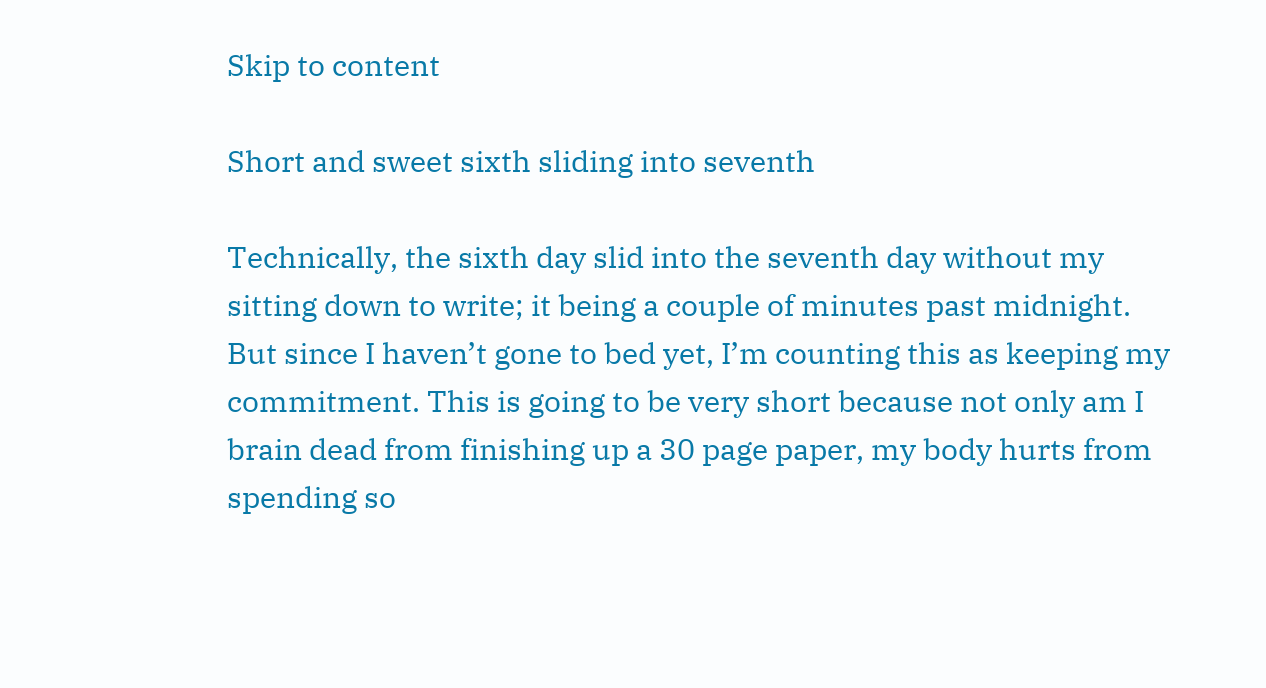Skip to content

Short and sweet sixth sliding into seventh

Technically, the sixth day slid into the seventh day without my sitting down to write; it being a couple of minutes past midnight. But since I haven’t gone to bed yet, I’m counting this as keeping my commitment. This is going to be very short because not only am I brain dead from finishing up a 30 page paper, my body hurts from spending so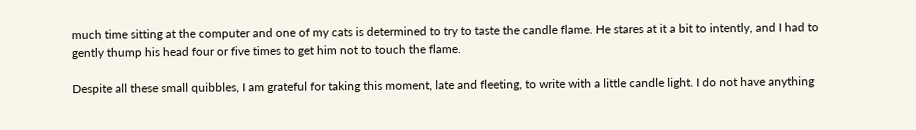much time sitting at the computer and one of my cats is determined to try to taste the candle flame. He stares at it a bit to intently, and I had to gently thump his head four or five times to get him not to touch the flame.

Despite all these small quibbles, I am grateful for taking this moment, late and fleeting, to write with a little candle light. I do not have anything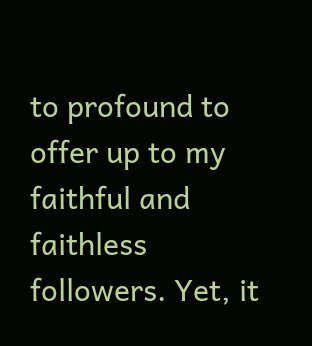to profound to offer up to my faithful and faithless followers. Yet, it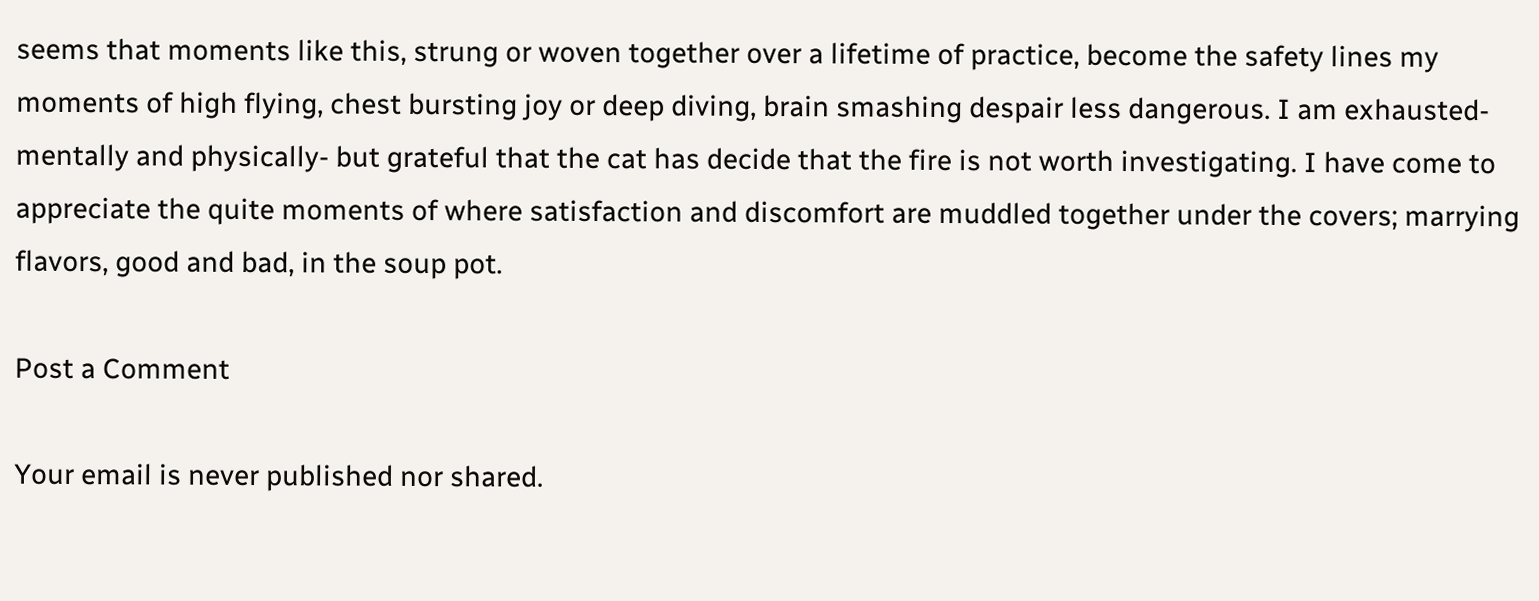seems that moments like this, strung or woven together over a lifetime of practice, become the safety lines my moments of high flying, chest bursting joy or deep diving, brain smashing despair less dangerous. I am exhausted- mentally and physically- but grateful that the cat has decide that the fire is not worth investigating. I have come to appreciate the quite moments of where satisfaction and discomfort are muddled together under the covers; marrying flavors, good and bad, in the soup pot.

Post a Comment

Your email is never published nor shared.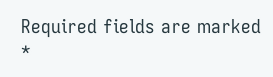Required fields are marked *